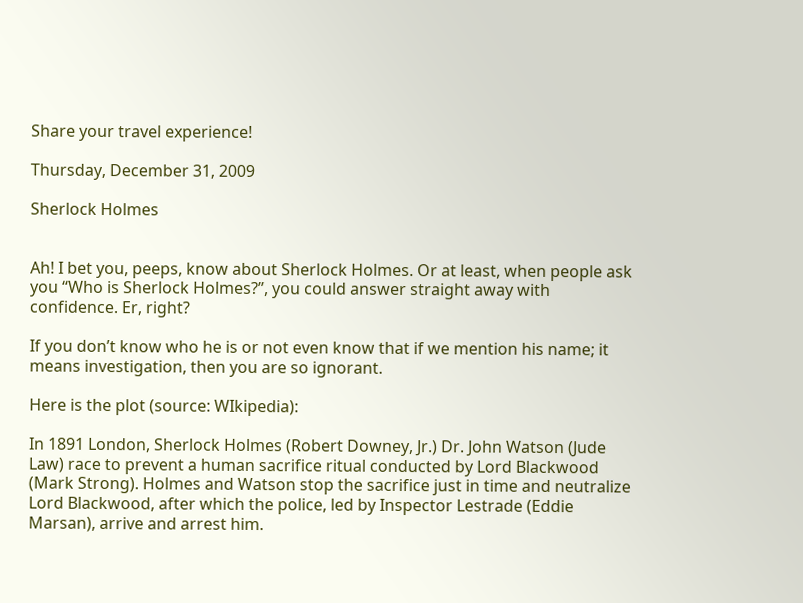Share your travel experience!

Thursday, December 31, 2009

Sherlock Holmes


Ah! I bet you, peeps, know about Sherlock Holmes. Or at least, when people ask you “Who is Sherlock Holmes?”, you could answer straight away with confidence. Er, right?

If you don’t know who he is or not even know that if we mention his name; it means investigation, then you are so ignorant.

Here is the plot (source: WIkipedia):

In 1891 London, Sherlock Holmes (Robert Downey, Jr.) Dr. John Watson (Jude Law) race to prevent a human sacrifice ritual conducted by Lord Blackwood (Mark Strong). Holmes and Watson stop the sacrifice just in time and neutralize Lord Blackwood, after which the police, led by Inspector Lestrade (Eddie Marsan), arrive and arrest him.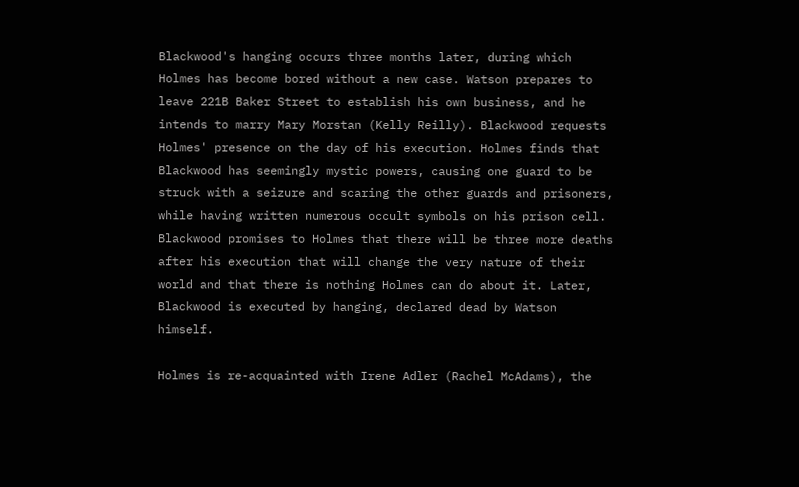Blackwood's hanging occurs three months later, during which Holmes has become bored without a new case. Watson prepares to leave 221B Baker Street to establish his own business, and he intends to marry Mary Morstan (Kelly Reilly). Blackwood requests Holmes' presence on the day of his execution. Holmes finds that Blackwood has seemingly mystic powers, causing one guard to be struck with a seizure and scaring the other guards and prisoners, while having written numerous occult symbols on his prison cell. Blackwood promises to Holmes that there will be three more deaths after his execution that will change the very nature of their world and that there is nothing Holmes can do about it. Later, Blackwood is executed by hanging, declared dead by Watson himself.

Holmes is re-acquainted with Irene Adler (Rachel McAdams), the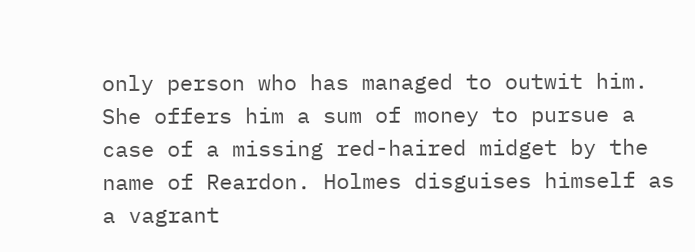only person who has managed to outwit him. She offers him a sum of money to pursue a case of a missing red-haired midget by the name of Reardon. Holmes disguises himself as a vagrant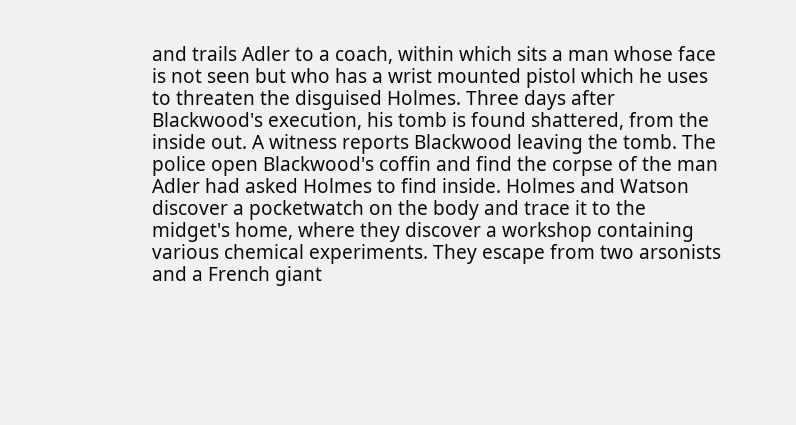and trails Adler to a coach, within which sits a man whose face is not seen but who has a wrist mounted pistol which he uses to threaten the disguised Holmes. Three days after Blackwood's execution, his tomb is found shattered, from the inside out. A witness reports Blackwood leaving the tomb. The police open Blackwood's coffin and find the corpse of the man Adler had asked Holmes to find inside. Holmes and Watson discover a pocketwatch on the body and trace it to the midget's home, where they discover a workshop containing various chemical experiments. They escape from two arsonists and a French giant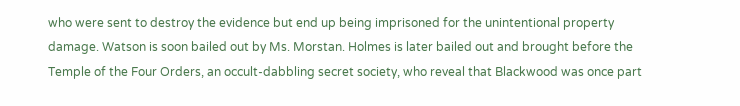who were sent to destroy the evidence but end up being imprisoned for the unintentional property damage. Watson is soon bailed out by Ms. Morstan. Holmes is later bailed out and brought before the Temple of the Four Orders, an occult-dabbling secret society, who reveal that Blackwood was once part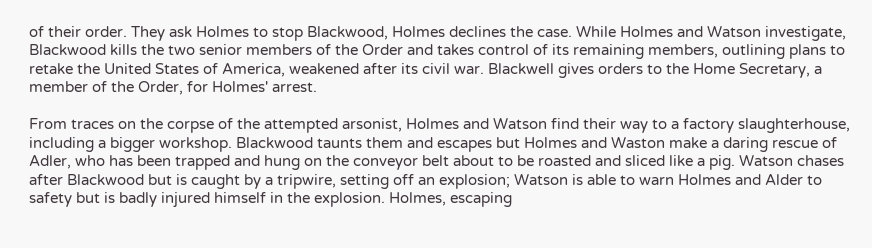of their order. They ask Holmes to stop Blackwood, Holmes declines the case. While Holmes and Watson investigate, Blackwood kills the two senior members of the Order and takes control of its remaining members, outlining plans to retake the United States of America, weakened after its civil war. Blackwell gives orders to the Home Secretary, a member of the Order, for Holmes' arrest.

From traces on the corpse of the attempted arsonist, Holmes and Watson find their way to a factory slaughterhouse, including a bigger workshop. Blackwood taunts them and escapes but Holmes and Waston make a daring rescue of Adler, who has been trapped and hung on the conveyor belt about to be roasted and sliced like a pig. Watson chases after Blackwood but is caught by a tripwire, setting off an explosion; Watson is able to warn Holmes and Alder to safety but is badly injured himself in the explosion. Holmes, escaping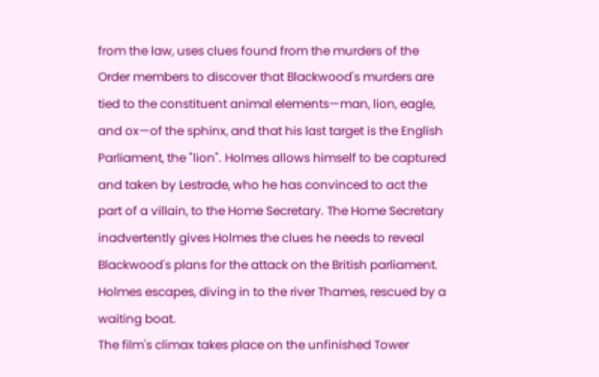from the law, uses clues found from the murders of the Order members to discover that Blackwood's murders are tied to the constituent animal elements—man, lion, eagle, and ox—of the sphinx, and that his last target is the English Parliament, the "lion". Holmes allows himself to be captured and taken by Lestrade, who he has convinced to act the part of a villain, to the Home Secretary. The Home Secretary inadvertently gives Holmes the clues he needs to reveal Blackwood's plans for the attack on the British parliament. Holmes escapes, diving in to the river Thames, rescued by a waiting boat.
The film's climax takes place on the unfinished Tower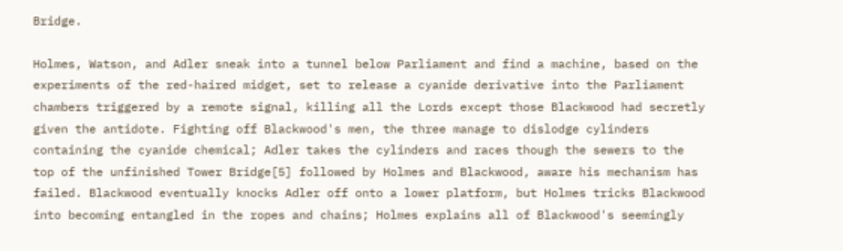Bridge.

Holmes, Watson, and Adler sneak into a tunnel below Parliament and find a machine, based on the experiments of the red-haired midget, set to release a cyanide derivative into the Parliament chambers triggered by a remote signal, killing all the Lords except those Blackwood had secretly given the antidote. Fighting off Blackwood's men, the three manage to dislodge cylinders containing the cyanide chemical; Adler takes the cylinders and races though the sewers to the top of the unfinished Tower Bridge[5] followed by Holmes and Blackwood, aware his mechanism has failed. Blackwood eventually knocks Adler off onto a lower platform, but Holmes tricks Blackwood into becoming entangled in the ropes and chains; Holmes explains all of Blackwood's seemingly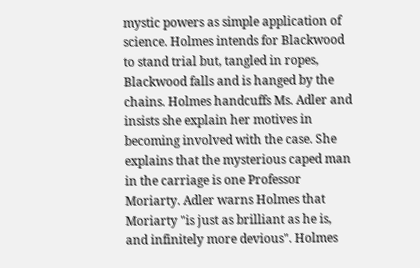mystic powers as simple application of science. Holmes intends for Blackwood to stand trial but, tangled in ropes, Blackwood falls and is hanged by the chains. Holmes handcuffs Ms. Adler and insists she explain her motives in becoming involved with the case. She explains that the mysterious caped man in the carriage is one Professor Moriarty. Adler warns Holmes that Moriarty "is just as brilliant as he is, and infinitely more devious". Holmes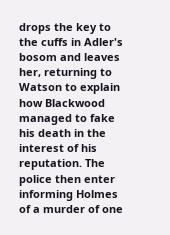drops the key to the cuffs in Adler's bosom and leaves her, returning to Watson to explain how Blackwood managed to fake his death in the interest of his reputation. The police then enter informing Holmes of a murder of one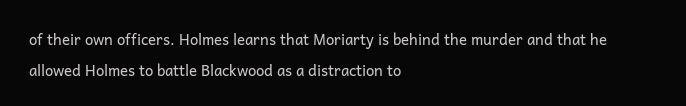of their own officers. Holmes learns that Moriarty is behind the murder and that he allowed Holmes to battle Blackwood as a distraction to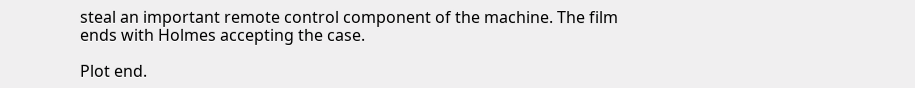steal an important remote control component of the machine. The film ends with Holmes accepting the case.

Plot end.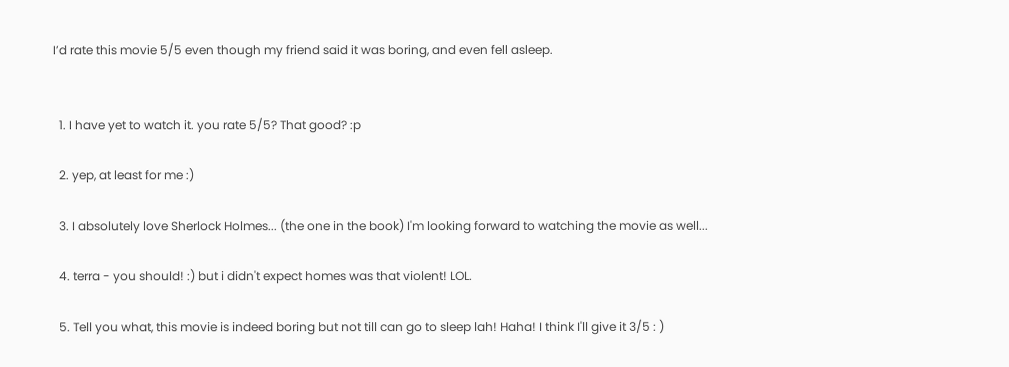I’d rate this movie 5/5 even though my friend said it was boring, and even fell asleep.


  1. I have yet to watch it. you rate 5/5? That good? :p

  2. yep, at least for me :)

  3. I absolutely love Sherlock Holmes... (the one in the book) I'm looking forward to watching the movie as well...

  4. terra - you should! :) but i didn't expect homes was that violent! LOL.

  5. Tell you what, this movie is indeed boring but not till can go to sleep lah! Haha! I think I'll give it 3/5 : )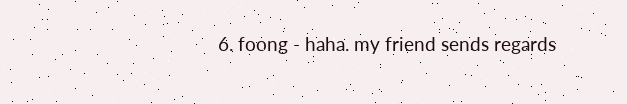6. foong - haha. my friend sends regards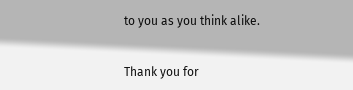to you as you think alike.


Thank you for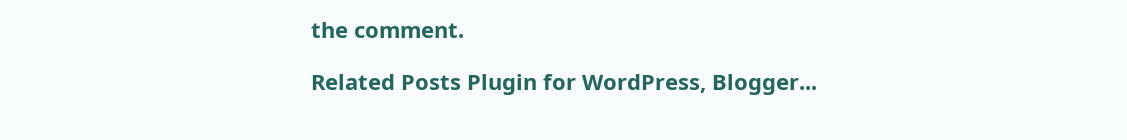the comment.

Related Posts Plugin for WordPress, Blogger...